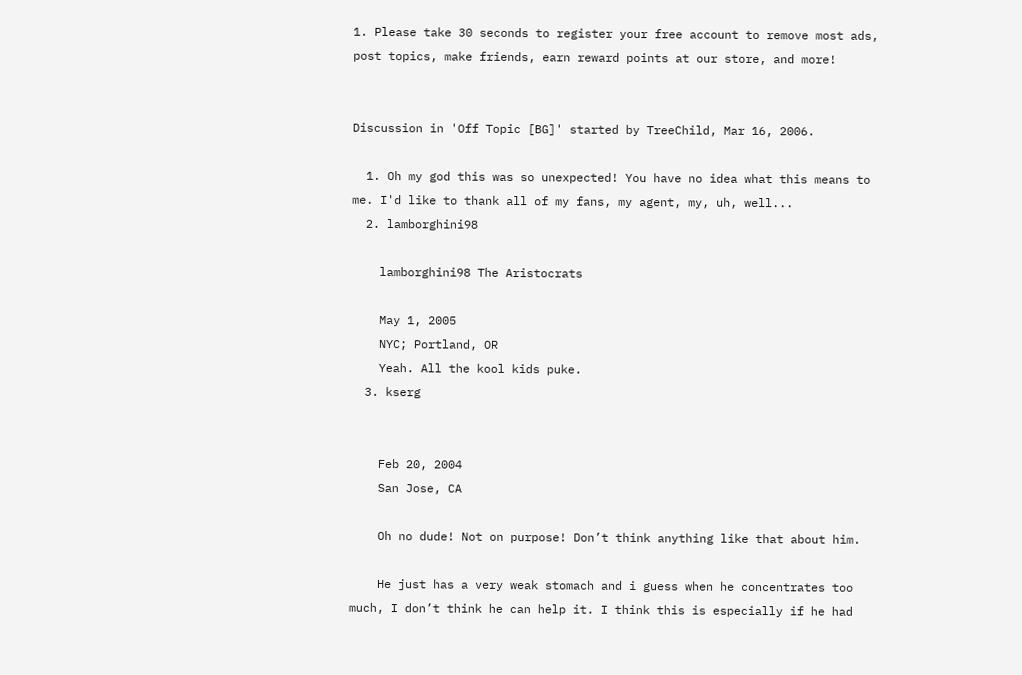1. Please take 30 seconds to register your free account to remove most ads, post topics, make friends, earn reward points at our store, and more!


Discussion in 'Off Topic [BG]' started by TreeChild, Mar 16, 2006.

  1. Oh my god this was so unexpected! You have no idea what this means to me. I'd like to thank all of my fans, my agent, my, uh, well...
  2. lamborghini98

    lamborghini98 The Aristocrats

    May 1, 2005
    NYC; Portland, OR
    Yeah. All the kool kids puke.
  3. kserg


    Feb 20, 2004
    San Jose, CA

    Oh no dude! Not on purpose! Don’t think anything like that about him.

    He just has a very weak stomach and i guess when he concentrates too much, I don’t think he can help it. I think this is especially if he had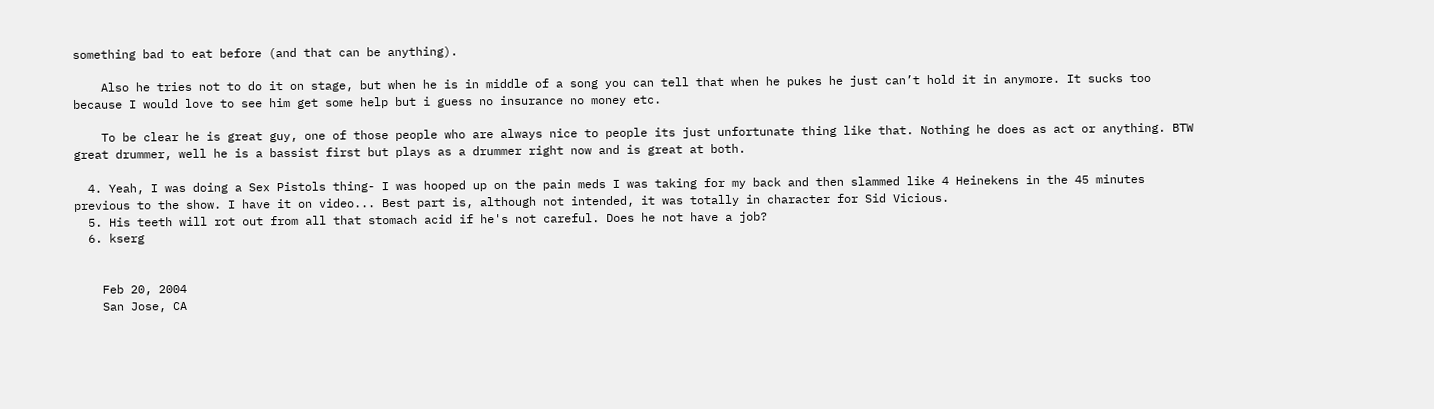something bad to eat before (and that can be anything).

    Also he tries not to do it on stage, but when he is in middle of a song you can tell that when he pukes he just can’t hold it in anymore. It sucks too because I would love to see him get some help but i guess no insurance no money etc.

    To be clear he is great guy, one of those people who are always nice to people its just unfortunate thing like that. Nothing he does as act or anything. BTW great drummer, well he is a bassist first but plays as a drummer right now and is great at both.

  4. Yeah, I was doing a Sex Pistols thing- I was hooped up on the pain meds I was taking for my back and then slammed like 4 Heinekens in the 45 minutes previous to the show. I have it on video... Best part is, although not intended, it was totally in character for Sid Vicious.
  5. His teeth will rot out from all that stomach acid if he's not careful. Does he not have a job?
  6. kserg


    Feb 20, 2004
    San Jose, CA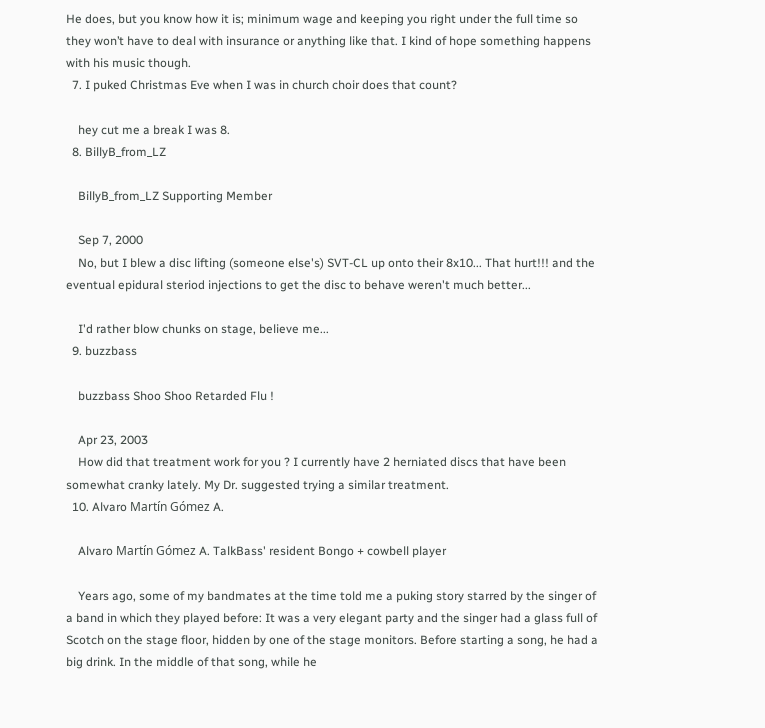He does, but you know how it is; minimum wage and keeping you right under the full time so they won’t have to deal with insurance or anything like that. I kind of hope something happens with his music though.
  7. I puked Christmas Eve when I was in church choir does that count?

    hey cut me a break I was 8.
  8. BillyB_from_LZ

    BillyB_from_LZ Supporting Member

    Sep 7, 2000
    No, but I blew a disc lifting (someone else's) SVT-CL up onto their 8x10... That hurt!!! and the eventual epidural steriod injections to get the disc to behave weren't much better...

    I'd rather blow chunks on stage, believe me...
  9. buzzbass

    buzzbass Shoo Shoo Retarded Flu !

    Apr 23, 2003
    How did that treatment work for you ? I currently have 2 herniated discs that have been somewhat cranky lately. My Dr. suggested trying a similar treatment.
  10. Alvaro Martín Gómez A.

    Alvaro Martín Gómez A. TalkBass' resident Bongo + cowbell player

    Years ago, some of my bandmates at the time told me a puking story starred by the singer of a band in which they played before: It was a very elegant party and the singer had a glass full of Scotch on the stage floor, hidden by one of the stage monitors. Before starting a song, he had a big drink. In the middle of that song, while he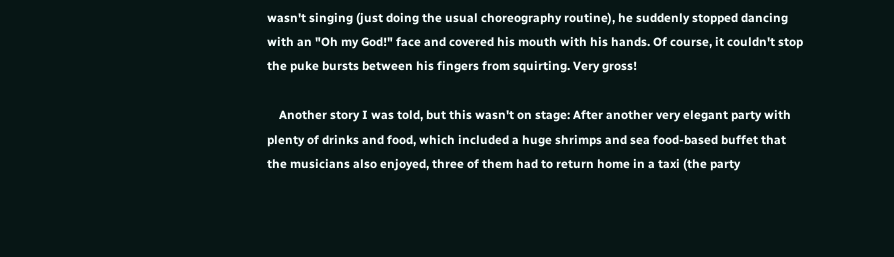wasn't singing (just doing the usual choreography routine), he suddenly stopped dancing with an "Oh my God!" face and covered his mouth with his hands. Of course, it couldn't stop the puke bursts between his fingers from squirting. Very gross!

    Another story I was told, but this wasn't on stage: After another very elegant party with plenty of drinks and food, which included a huge shrimps and sea food-based buffet that the musicians also enjoyed, three of them had to return home in a taxi (the party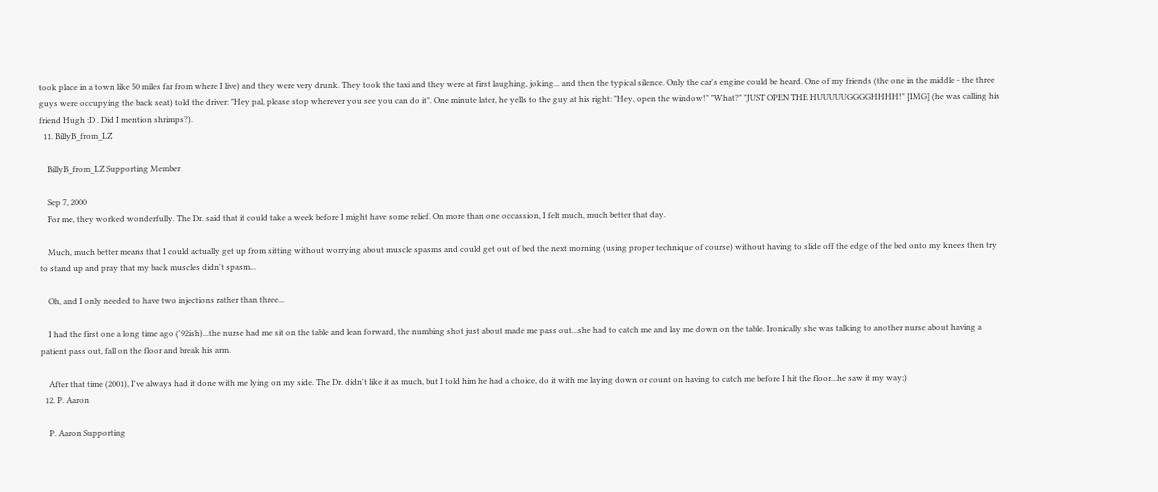took place in a town like 50 miles far from where I live) and they were very drunk. They took the taxi and they were at first laughing, joking... and then the typical silence. Only the car's engine could be heard. One of my friends (the one in the middle - the three guys were occupying the back seat) told the driver: "Hey pal, please stop wherever you see you can do it". One minute later, he yells to the guy at his right: "Hey, open the window!" "What?" "JUST OPEN THE HUUUUUGGGGHHHH!" [IMG] (he was calling his friend Hugh :D . Did I mention shrimps?).
  11. BillyB_from_LZ

    BillyB_from_LZ Supporting Member

    Sep 7, 2000
    For me, they worked wonderfully. The Dr. said that it could take a week before I might have some relief. On more than one occassion, I felt much, much better that day.

    Much, much better means that I could actually get up from sitting without worrying about muscle spasms and could get out of bed the next morning (using proper technique of course) without having to slide off the edge of the bed onto my knees then try to stand up and pray that my back muscles didn't spasm...

    Oh, and I only needed to have two injections rather than three...

    I had the first one a long time ago ('92ish)...the nurse had me sit on the table and lean forward, the numbing shot just about made me pass out...she had to catch me and lay me down on the table. Ironically she was talking to another nurse about having a patient pass out, fall on the floor and break his arm.

    After that time (2001), I've always had it done with me lying on my side. The Dr. didn't like it as much, but I told him he had a choice, do it with me laying down or count on having to catch me before I hit the floor...he saw it my way;)
  12. P. Aaron

    P. Aaron Supporting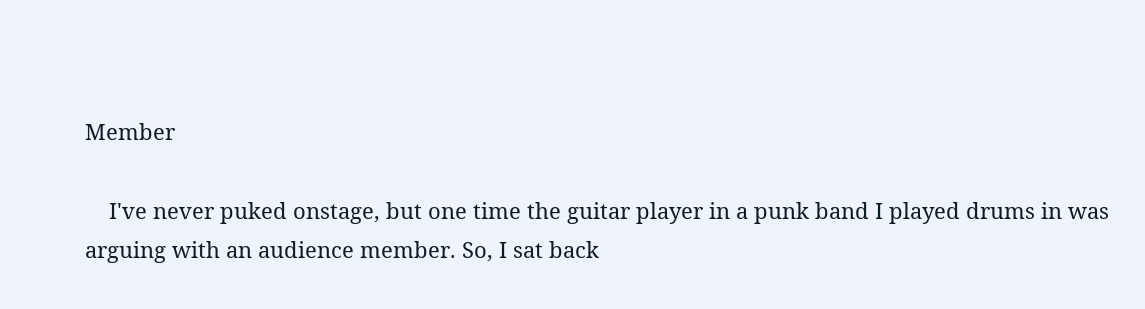Member

    I've never puked onstage, but one time the guitar player in a punk band I played drums in was arguing with an audience member. So, I sat back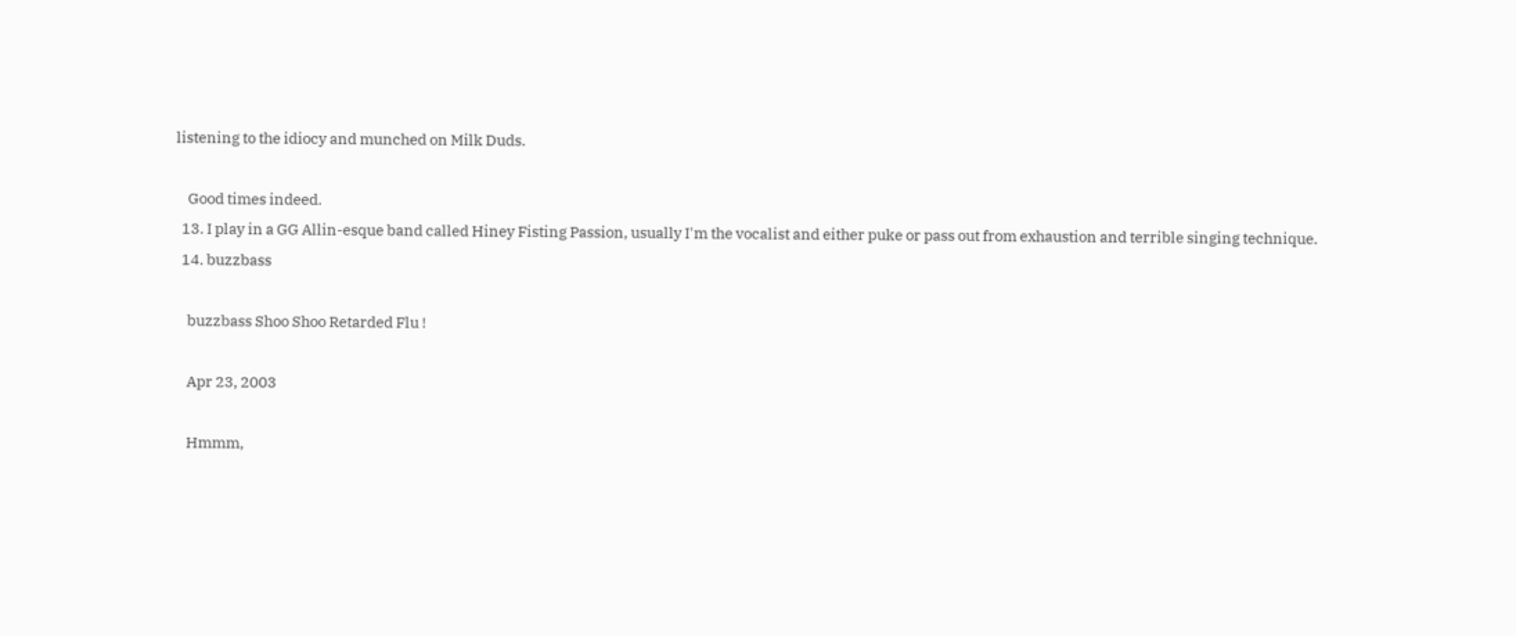listening to the idiocy and munched on Milk Duds.

    Good times indeed.
  13. I play in a GG Allin-esque band called Hiney Fisting Passion, usually I'm the vocalist and either puke or pass out from exhaustion and terrible singing technique.
  14. buzzbass

    buzzbass Shoo Shoo Retarded Flu !

    Apr 23, 2003

    Hmmm,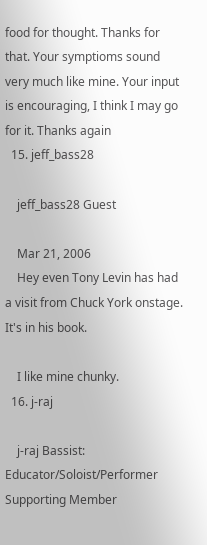food for thought. Thanks for that. Your symptioms sound very much like mine. Your input is encouraging, I think I may go for it. Thanks again
  15. jeff_bass28

    jeff_bass28 Guest

    Mar 21, 2006
    Hey even Tony Levin has had a visit from Chuck York onstage. It's in his book.

    I like mine chunky.
  16. j-raj

    j-raj Bassist: Educator/Soloist/Performer Supporting Member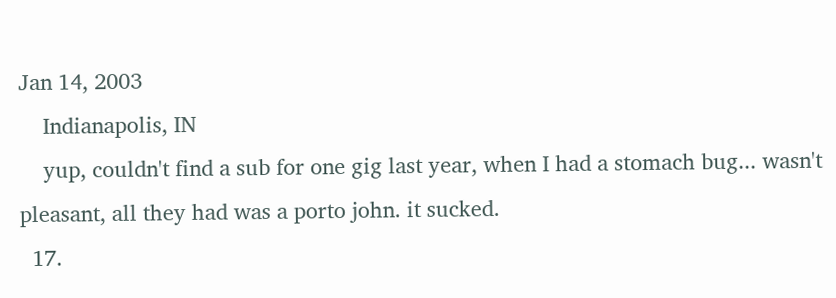Jan 14, 2003
    Indianapolis, IN
    yup, couldn't find a sub for one gig last year, when I had a stomach bug... wasn't pleasant, all they had was a porto john. it sucked.
  17.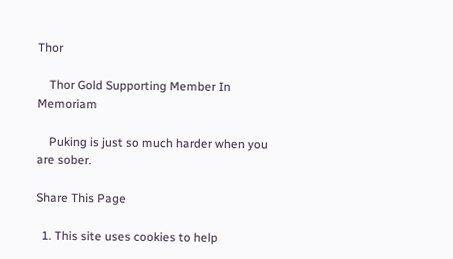Thor

    Thor Gold Supporting Member In Memoriam

    Puking is just so much harder when you are sober.

Share This Page

  1. This site uses cookies to help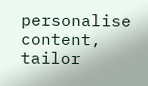personalise content, tailor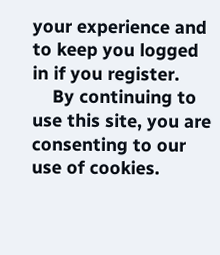your experience and to keep you logged in if you register.
    By continuing to use this site, you are consenting to our use of cookies.